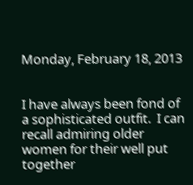Monday, February 18, 2013


I have always been fond of a sophisticated outfit.  I can recall admiring older women for their well put together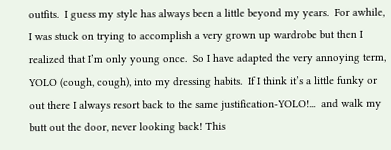outfits.  I guess my style has always been a little beyond my years.  For awhile, I was stuck on trying to accomplish a very grown up wardrobe but then I realized that I’m only young once.  So I have adapted the very annoying term, YOLO (cough, cough), into my dressing habits.  If I think it’s a little funky or out there I always resort back to the same justification-YOLO!...  and walk my butt out the door, never looking back! This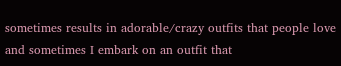sometimes results in adorable/crazy outfits that people love and sometimes I embark on an outfit that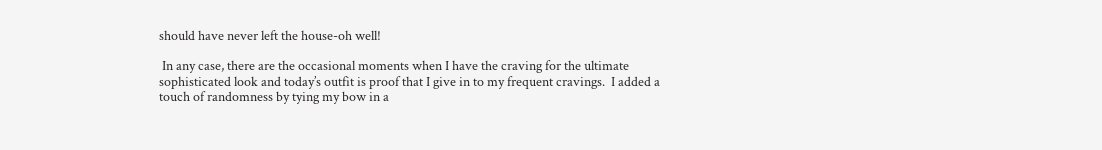should have never left the house-oh well!

 In any case, there are the occasional moments when I have the craving for the ultimate sophisticated look and today’s outfit is proof that I give in to my frequent cravings.  I added a touch of randomness by tying my bow in a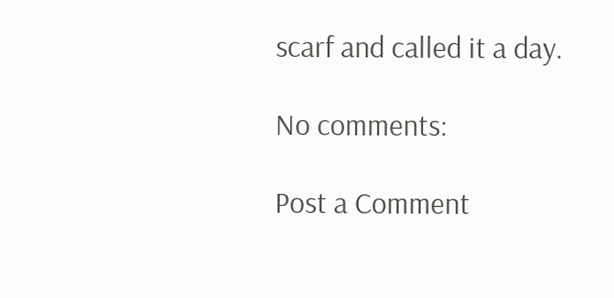scarf and called it a day.

No comments:

Post a Comment